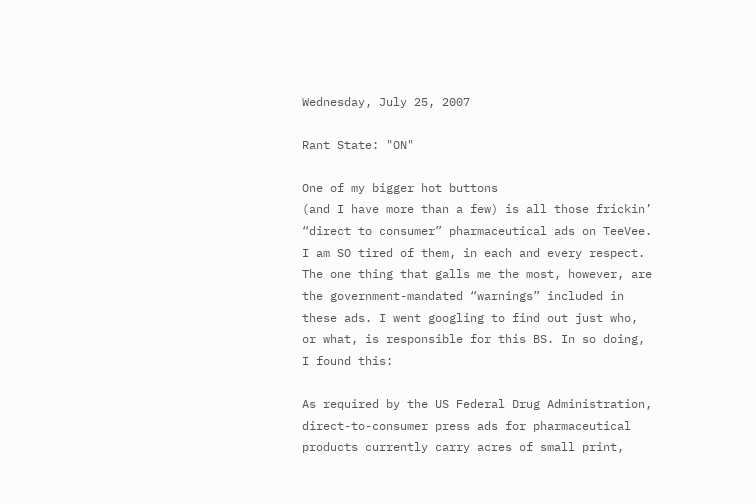Wednesday, July 25, 2007

Rant State: "ON"

One of my bigger hot buttons
(and I have more than a few) is all those frickin’ “direct to consumer” pharmaceutical ads on TeeVee. I am SO tired of them, in each and every respect. The one thing that galls me the most, however, are the government-mandated “warnings” included in these ads. I went googling to find out just who, or what, is responsible for this BS. In so doing, I found this:

As required by the US Federal Drug Administration, direct-to-consumer press ads for pharmaceutical products currently carry acres of small print,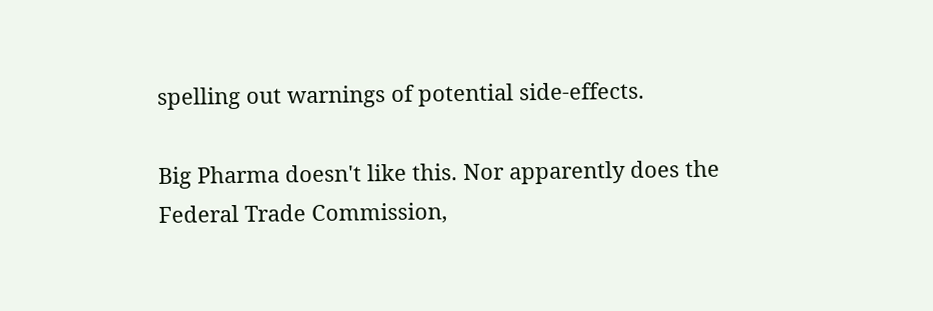spelling out warnings of potential side-effects.

Big Pharma doesn't like this. Nor apparently does the Federal Trade Commission,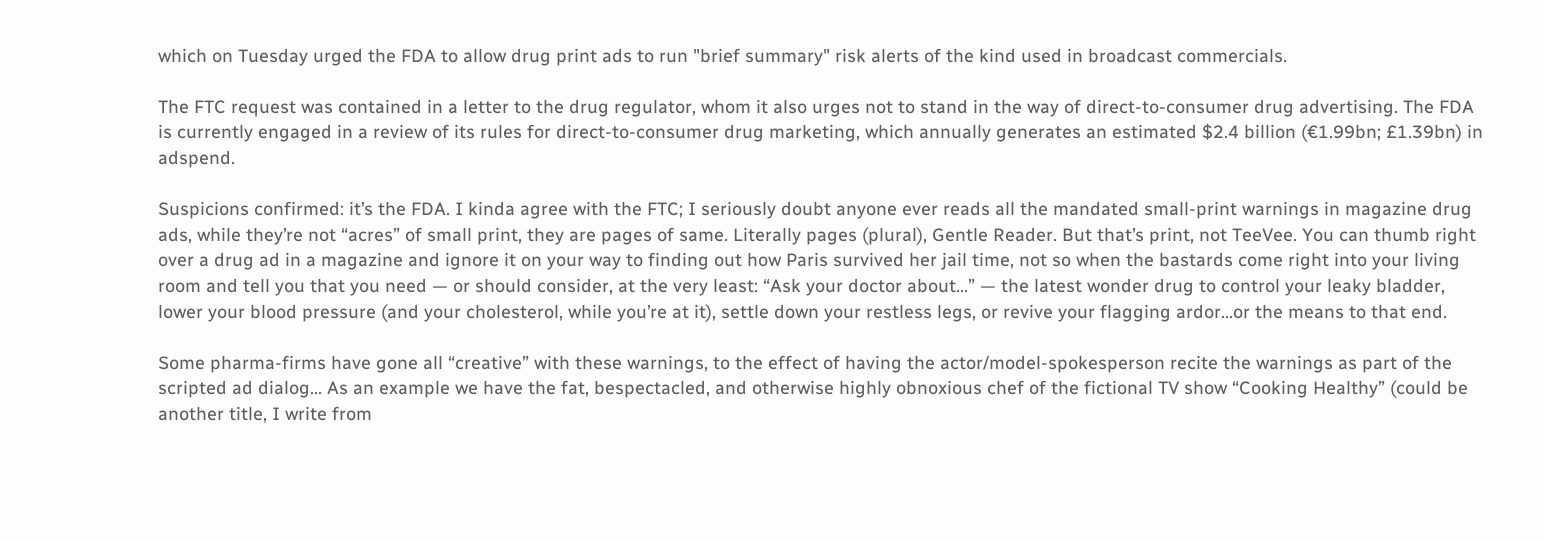which on Tuesday urged the FDA to allow drug print ads to run "brief summary" risk alerts of the kind used in broadcast commercials.

The FTC request was contained in a letter to the drug regulator, whom it also urges not to stand in the way of direct-to-consumer drug advertising. The FDA is currently engaged in a review of its rules for direct-to-consumer drug marketing, which annually generates an estimated $2.4 billion (€1.99bn; £1.39bn) in adspend.

Suspicions confirmed: it’s the FDA. I kinda agree with the FTC; I seriously doubt anyone ever reads all the mandated small-print warnings in magazine drug ads, while they’re not “acres” of small print, they are pages of same. Literally pages (plural), Gentle Reader. But that’s print, not TeeVee. You can thumb right over a drug ad in a magazine and ignore it on your way to finding out how Paris survived her jail time, not so when the bastards come right into your living room and tell you that you need — or should consider, at the very least: “Ask your doctor about…” — the latest wonder drug to control your leaky bladder, lower your blood pressure (and your cholesterol, while you’re at it), settle down your restless legs, or revive your flagging ardor…or the means to that end.

Some pharma-firms have gone all “creative” with these warnings, to the effect of having the actor/model-spokesperson recite the warnings as part of the scripted ad dialog… As an example we have the fat, bespectacled, and otherwise highly obnoxious chef of the fictional TV show “Cooking Healthy” (could be another title, I write from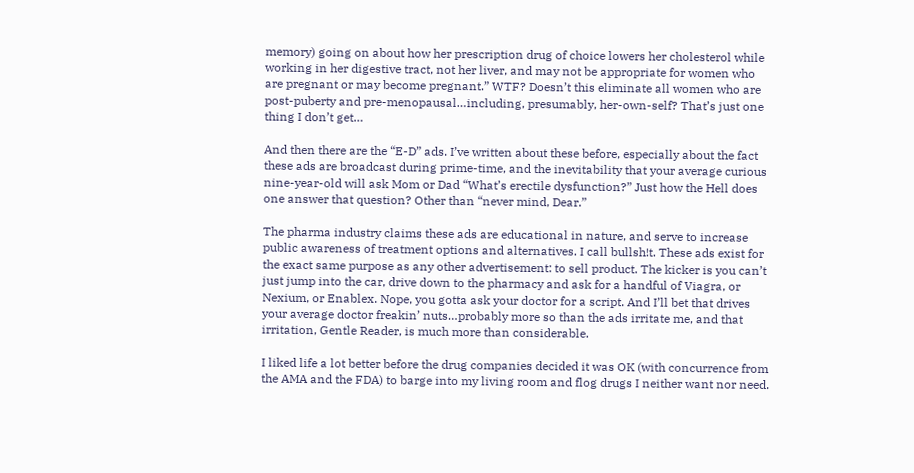memory) going on about how her prescription drug of choice lowers her cholesterol while working in her digestive tract, not her liver, and may not be appropriate for women who are pregnant or may become pregnant.” WTF? Doesn’t this eliminate all women who are post-puberty and pre-menopausal…including, presumably, her-own-self? That’s just one thing I don’t get…

And then there are the “E-D” ads. I’ve written about these before, especially about the fact these ads are broadcast during prime-time, and the inevitability that your average curious nine-year-old will ask Mom or Dad “What’s erectile dysfunction?” Just how the Hell does one answer that question? Other than “never mind, Dear.”

The pharma industry claims these ads are educational in nature, and serve to increase public awareness of treatment options and alternatives. I call bullsh!t. These ads exist for the exact same purpose as any other advertisement: to sell product. The kicker is you can’t just jump into the car, drive down to the pharmacy and ask for a handful of Viagra, or Nexium, or Enablex. Nope, you gotta ask your doctor for a script. And I’ll bet that drives your average doctor freakin’ nuts…probably more so than the ads irritate me, and that irritation, Gentle Reader, is much more than considerable.

I liked life a lot better before the drug companies decided it was OK (with concurrence from the AMA and the FDA) to barge into my living room and flog drugs I neither want nor need.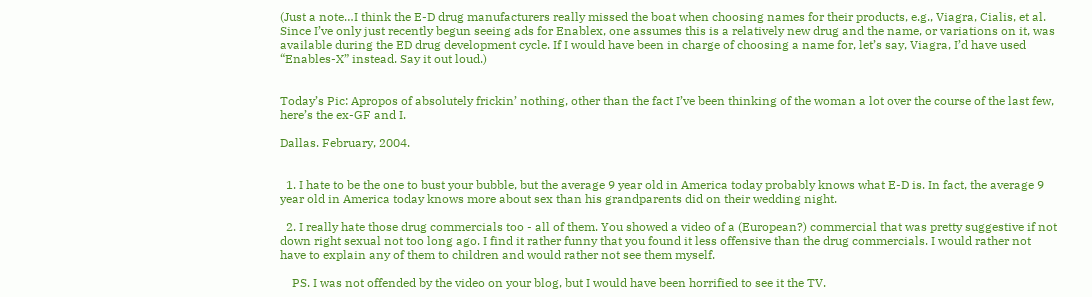(Just a note…I think the E-D drug manufacturers really missed the boat when choosing names for their products, e.g., Viagra, Cialis, et al. Since I’ve only just recently begun seeing ads for Enablex, one assumes this is a relatively new drug and the name, or variations on it, was available during the ED drug development cycle. If I would have been in charge of choosing a name for, let’s say, Viagra, I’d have used “Enables-X” instead. Say it out loud.)


Today’s Pic: Apropos of absolutely frickin’ nothing, other than the fact I’ve been thinking of the woman a lot over the course of the last few, here’s the ex-GF and I.

Dallas. February, 2004.


  1. I hate to be the one to bust your bubble, but the average 9 year old in America today probably knows what E-D is. In fact, the average 9 year old in America today knows more about sex than his grandparents did on their wedding night.

  2. I really hate those drug commercials too - all of them. You showed a video of a (European?) commercial that was pretty suggestive if not down right sexual not too long ago. I find it rather funny that you found it less offensive than the drug commercials. I would rather not have to explain any of them to children and would rather not see them myself.

    PS. I was not offended by the video on your blog, but I would have been horrified to see it the TV.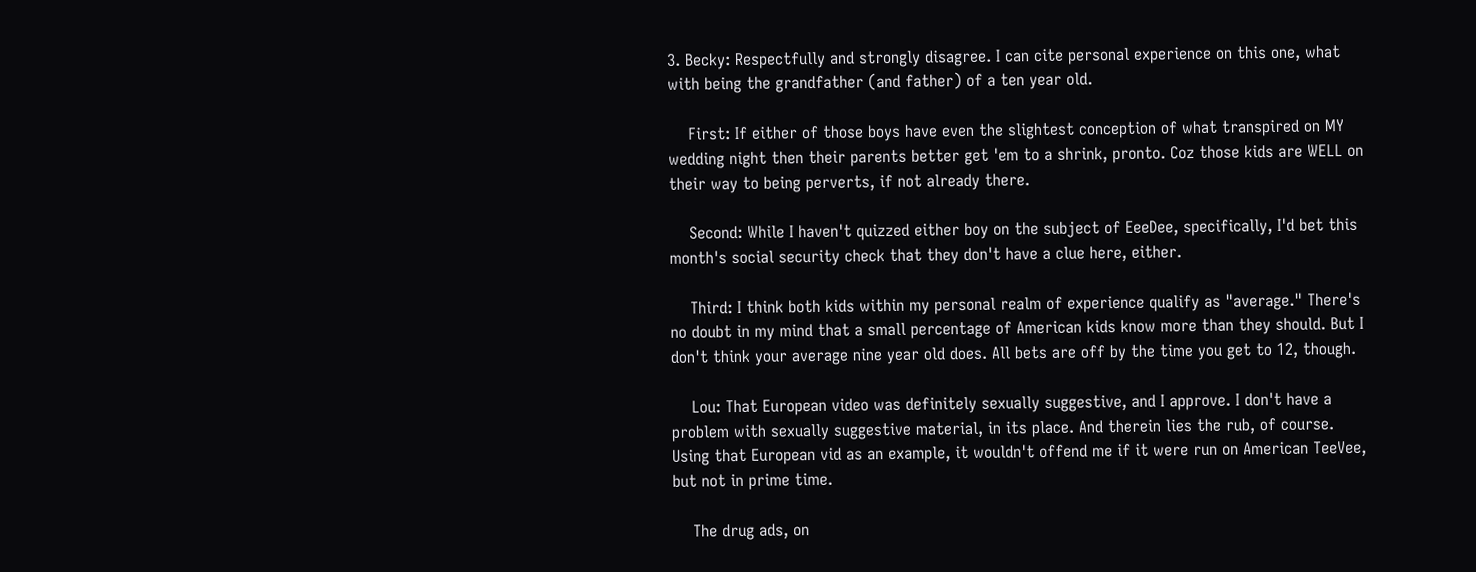3. Becky: Respectfully and strongly disagree. I can cite personal experience on this one, what with being the grandfather (and father) of a ten year old.

    First: If either of those boys have even the slightest conception of what transpired on MY wedding night then their parents better get 'em to a shrink, pronto. Coz those kids are WELL on their way to being perverts, if not already there.

    Second: While I haven't quizzed either boy on the subject of EeeDee, specifically, I'd bet this month's social security check that they don't have a clue here, either.

    Third: I think both kids within my personal realm of experience qualify as "average." There's no doubt in my mind that a small percentage of American kids know more than they should. But I don't think your average nine year old does. All bets are off by the time you get to 12, though.

    Lou: That European video was definitely sexually suggestive, and I approve. I don't have a problem with sexually suggestive material, in its place. And therein lies the rub, of course. Using that European vid as an example, it wouldn't offend me if it were run on American TeeVee, but not in prime time.

    The drug ads, on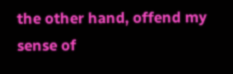the other hand, offend my sense of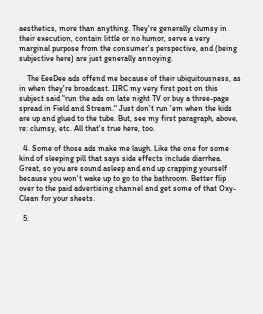aesthetics, more than anything. They're generally clumsy in their execution, contain little or no humor, serve a very marginal purpose from the consumer's perspective, and (being subjective here) are just generally annoying.

    The EeeDee ads offend me because of their ubiquitousness, as in when they're broadcast. IIRC my very first post on this subject said "run the ads on late night TV or buy a three-page spread in Field and Stream." Just don't run 'em when the kids are up and glued to the tube. But, see my first paragraph, above, re: clumsy, etc. All that's true here, too.

  4. Some of those ads make me laugh. Like the one for some kind of sleeping pill that says side effects include diarrhea. Great, so you are sound asleep and end up crapping yourself because you won't wake up to go to the bathroom. Better flip over to the paid advertising channel and get some of that Oxy-Clean for your sheets.

  5.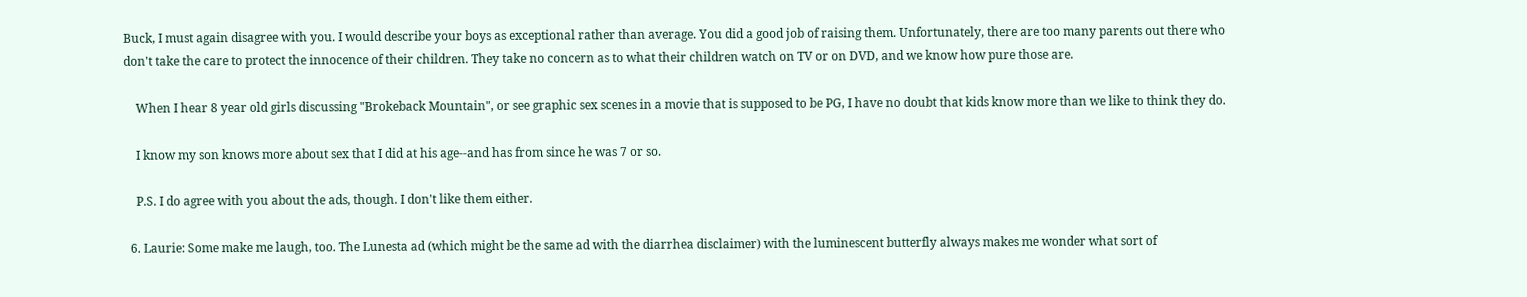Buck, I must again disagree with you. I would describe your boys as exceptional rather than average. You did a good job of raising them. Unfortunately, there are too many parents out there who don't take the care to protect the innocence of their children. They take no concern as to what their children watch on TV or on DVD, and we know how pure those are.

    When I hear 8 year old girls discussing "Brokeback Mountain", or see graphic sex scenes in a movie that is supposed to be PG, I have no doubt that kids know more than we like to think they do.

    I know my son knows more about sex that I did at his age--and has from since he was 7 or so.

    P.S. I do agree with you about the ads, though. I don't like them either.

  6. Laurie: Some make me laugh, too. The Lunesta ad (which might be the same ad with the diarrhea disclaimer) with the luminescent butterfly always makes me wonder what sort of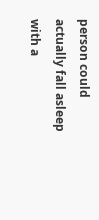person could actually fall asleep with a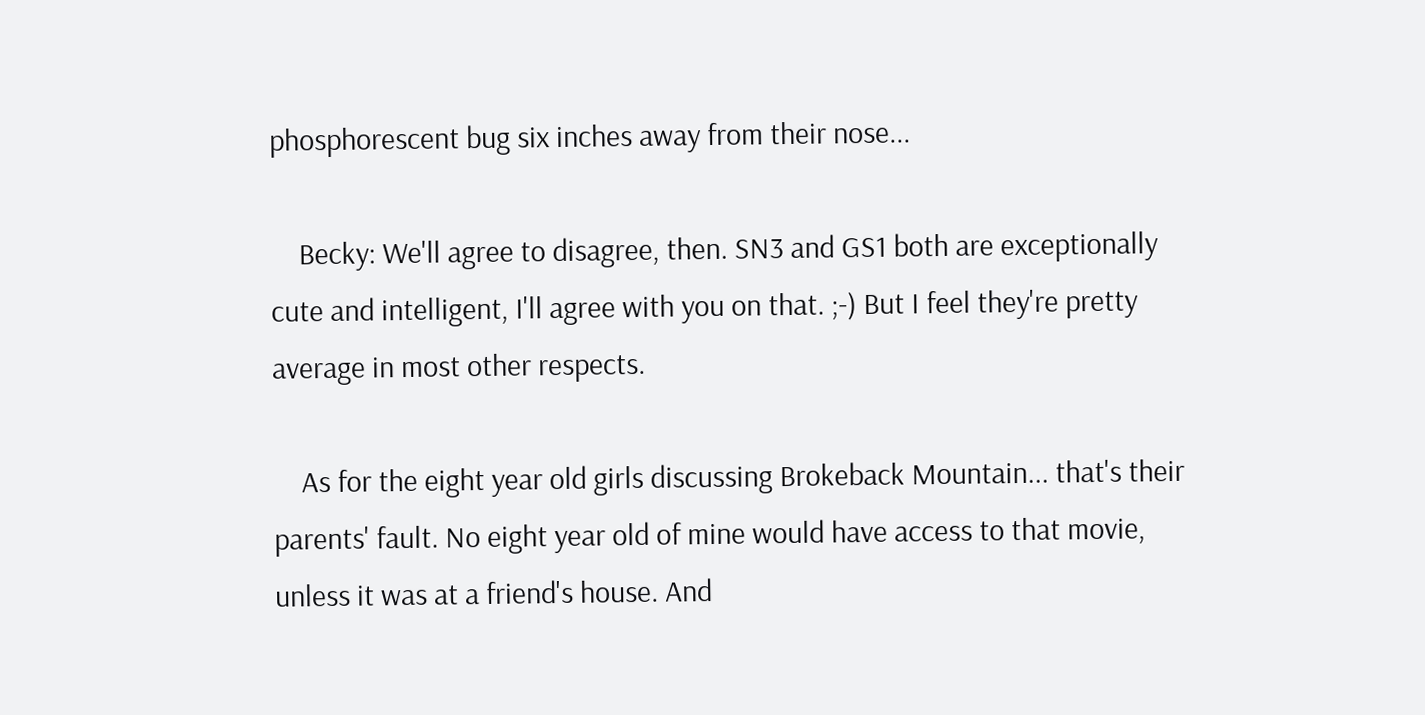phosphorescent bug six inches away from their nose...

    Becky: We'll agree to disagree, then. SN3 and GS1 both are exceptionally cute and intelligent, I'll agree with you on that. ;-) But I feel they're pretty average in most other respects.

    As for the eight year old girls discussing Brokeback Mountain... that's their parents' fault. No eight year old of mine would have access to that movie, unless it was at a friend's house. And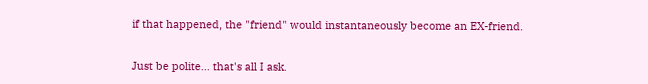if that happened, the "friend" would instantaneously become an EX-friend.


Just be polite... that's all I ask.